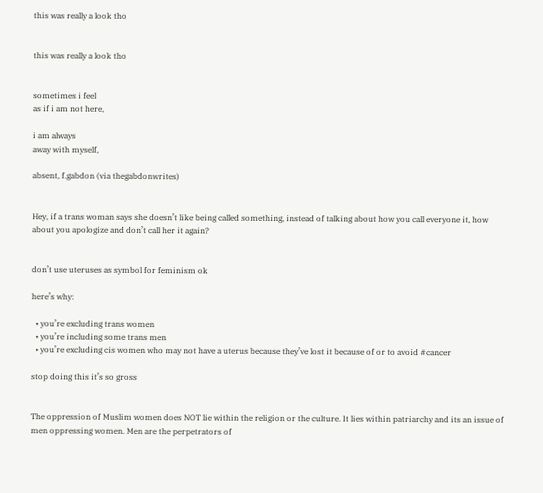this was really a look tho


this was really a look tho


sometimes i feel
as if i am not here,

i am always
away with myself,

absent, f.gabdon (via thegabdonwrites)


Hey, if a trans woman says she doesn’t like being called something, instead of talking about how you call everyone it, how about you apologize and don’t call her it again?


don’t use uteruses as symbol for feminism ok

here’s why:

  • you’re excluding trans women
  • you’re including some trans men
  • you’re excluding cis women who may not have a uterus because they’ve lost it because of or to avoid #cancer

stop doing this it’s so gross


The oppression of Muslim women does NOT lie within the religion or the culture. It lies within patriarchy and its an issue of men oppressing women. Men are the perpetrators of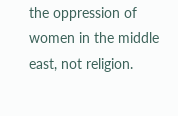the oppression of women in the middle east, not religion.